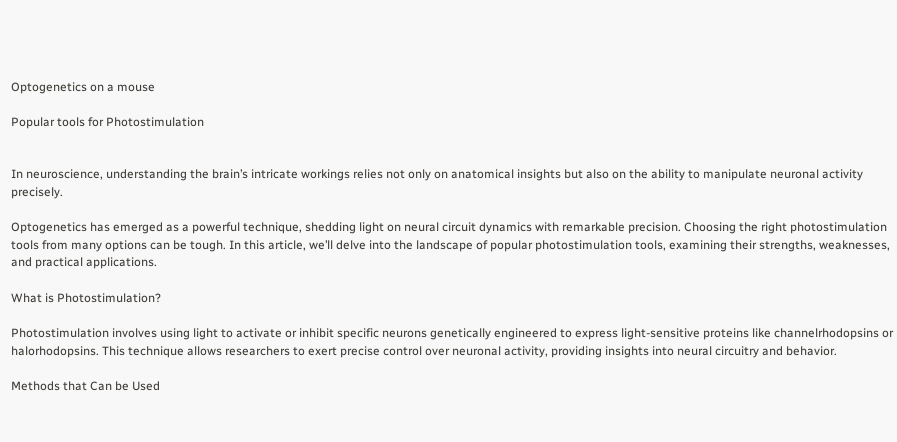Optogenetics on a mouse

Popular tools for Photostimulation


In neuroscience, understanding the brain’s intricate workings relies not only on anatomical insights but also on the ability to manipulate neuronal activity precisely.

Optogenetics has emerged as a powerful technique, shedding light on neural circuit dynamics with remarkable precision. Choosing the right photostimulation tools from many options can be tough. In this article, we’ll delve into the landscape of popular photostimulation tools, examining their strengths, weaknesses, and practical applications.

What is Photostimulation?

Photostimulation involves using light to activate or inhibit specific neurons genetically engineered to express light-sensitive proteins like channelrhodopsins or halorhodopsins. This technique allows researchers to exert precise control over neuronal activity, providing insights into neural circuitry and behavior.

Methods that Can be Used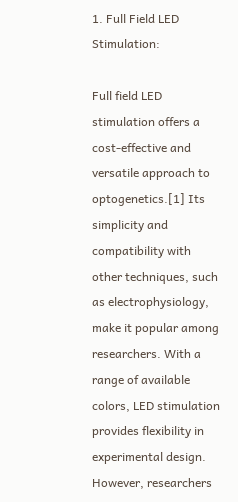1. Full Field LED Stimulation:

Full field LED stimulation offers a cost-effective and versatile approach to optogenetics.[1] Its simplicity and compatibility with other techniques, such as electrophysiology, make it popular among researchers. With a range of available colors, LED stimulation provides flexibility in experimental design. However, researchers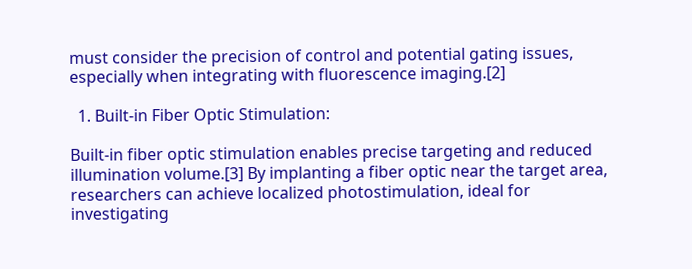must consider the precision of control and potential gating issues, especially when integrating with fluorescence imaging.[2]

  1. Built-in Fiber Optic Stimulation:

Built-in fiber optic stimulation enables precise targeting and reduced illumination volume.[3] By implanting a fiber optic near the target area, researchers can achieve localized photostimulation, ideal for investigating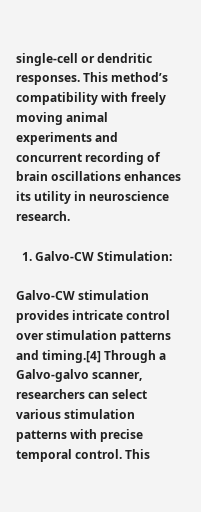single-cell or dendritic responses. This method’s compatibility with freely moving animal experiments and concurrent recording of brain oscillations enhances its utility in neuroscience research.

  1. Galvo-CW Stimulation:

Galvo-CW stimulation provides intricate control over stimulation patterns and timing.[4] Through a Galvo-galvo scanner, researchers can select various stimulation patterns with precise temporal control. This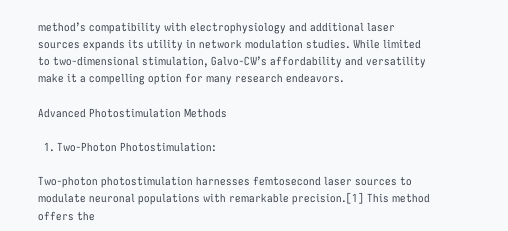method’s compatibility with electrophysiology and additional laser sources expands its utility in network modulation studies. While limited to two-dimensional stimulation, Galvo-CW’s affordability and versatility make it a compelling option for many research endeavors.

Advanced Photostimulation Methods

  1. Two-Photon Photostimulation:

Two-photon photostimulation harnesses femtosecond laser sources to modulate neuronal populations with remarkable precision.[1] This method offers the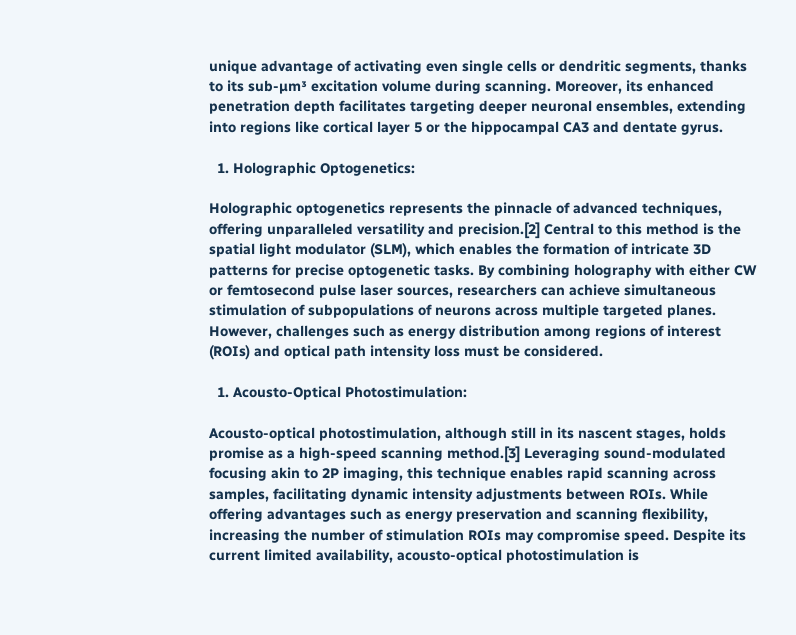unique advantage of activating even single cells or dendritic segments, thanks to its sub-µm³ excitation volume during scanning. Moreover, its enhanced penetration depth facilitates targeting deeper neuronal ensembles, extending into regions like cortical layer 5 or the hippocampal CA3 and dentate gyrus.

  1. Holographic Optogenetics:

Holographic optogenetics represents the pinnacle of advanced techniques, offering unparalleled versatility and precision.[2] Central to this method is the spatial light modulator (SLM), which enables the formation of intricate 3D patterns for precise optogenetic tasks. By combining holography with either CW or femtosecond pulse laser sources, researchers can achieve simultaneous stimulation of subpopulations of neurons across multiple targeted planes. However, challenges such as energy distribution among regions of interest (ROIs) and optical path intensity loss must be considered.

  1. Acousto-Optical Photostimulation:

Acousto-optical photostimulation, although still in its nascent stages, holds promise as a high-speed scanning method.[3] Leveraging sound-modulated focusing akin to 2P imaging, this technique enables rapid scanning across samples, facilitating dynamic intensity adjustments between ROIs. While offering advantages such as energy preservation and scanning flexibility, increasing the number of stimulation ROIs may compromise speed. Despite its current limited availability, acousto-optical photostimulation is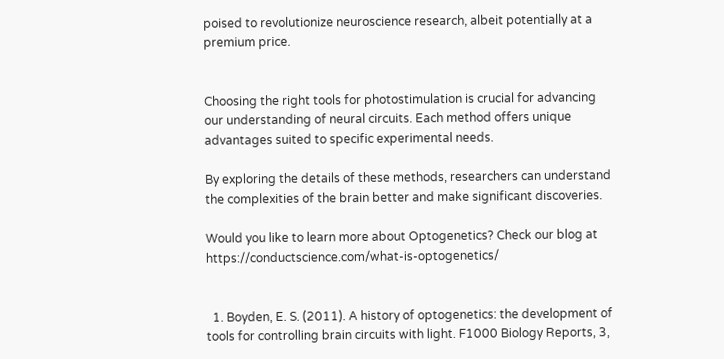poised to revolutionize neuroscience research, albeit potentially at a premium price.


Choosing the right tools for photostimulation is crucial for advancing our understanding of neural circuits. Each method offers unique advantages suited to specific experimental needs.

By exploring the details of these methods, researchers can understand the complexities of the brain better and make significant discoveries.

Would you like to learn more about Optogenetics? Check our blog at https://conductscience.com/what-is-optogenetics/


  1. Boyden, E. S. (2011). A history of optogenetics: the development of tools for controlling brain circuits with light. F1000 Biology Reports, 3,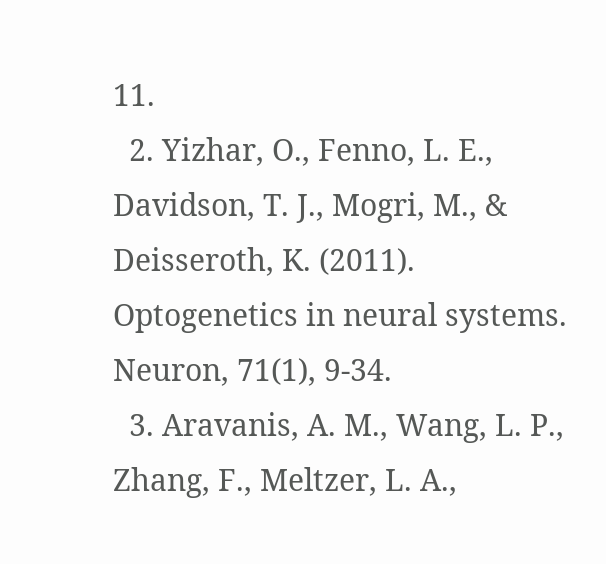11.
  2. Yizhar, O., Fenno, L. E., Davidson, T. J., Mogri, M., & Deisseroth, K. (2011). Optogenetics in neural systems. Neuron, 71(1), 9-34.
  3. Aravanis, A. M., Wang, L. P., Zhang, F., Meltzer, L. A.,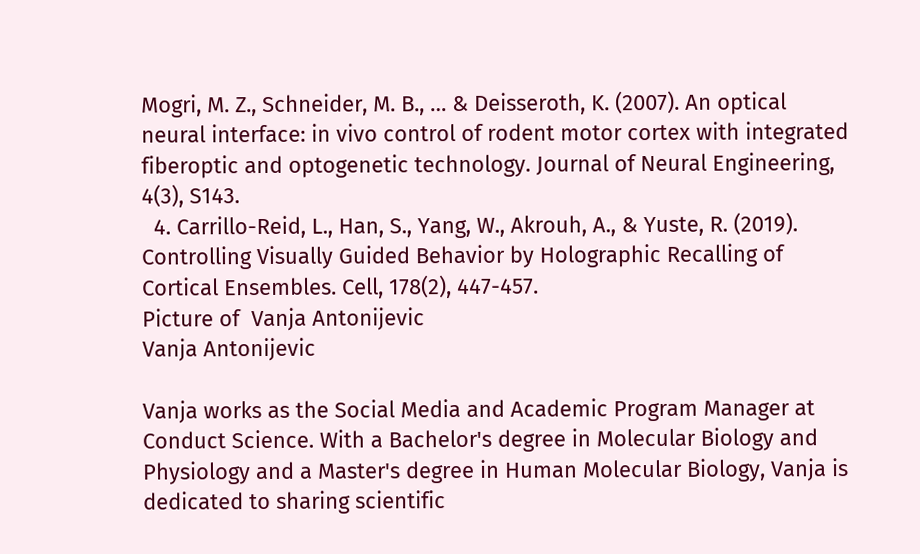Mogri, M. Z., Schneider, M. B., … & Deisseroth, K. (2007). An optical neural interface: in vivo control of rodent motor cortex with integrated fiberoptic and optogenetic technology. Journal of Neural Engineering, 4(3), S143.
  4. Carrillo-Reid, L., Han, S., Yang, W., Akrouh, A., & Yuste, R. (2019). Controlling Visually Guided Behavior by Holographic Recalling of Cortical Ensembles. Cell, 178(2), 447-457.
Picture of  Vanja Antonijevic
Vanja Antonijevic

Vanja works as the Social Media and Academic Program Manager at Conduct Science. With a Bachelor's degree in Molecular Biology and Physiology and a Master's degree in Human Molecular Biology, Vanja is dedicated to sharing scientific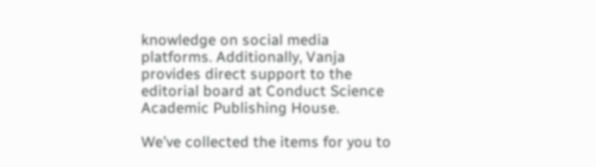knowledge on social media platforms. Additionally, Vanja provides direct support to the editorial board at Conduct Science Academic Publishing House.

We’ve collected the items for you to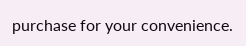purchase for your convenience.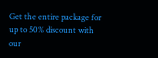Get the entire package for up to 50% discount with our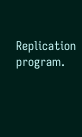Replication program.